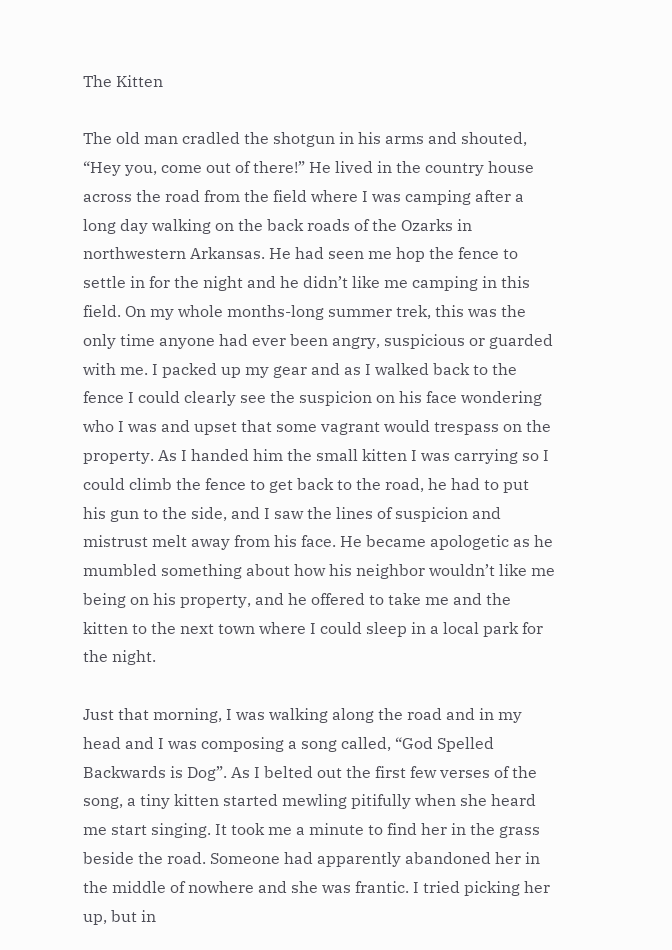The Kitten

The old man cradled the shotgun in his arms and shouted, “Hey you, come out of there!” He lived in the country house across the road from the field where I was camping after a long day walking on the back roads of the Ozarks in northwestern Arkansas. He had seen me hop the fence to settle in for the night and he didn’t like me camping in this field. On my whole months-long summer trek, this was the only time anyone had ever been angry, suspicious or guarded with me. I packed up my gear and as I walked back to the fence I could clearly see the suspicion on his face wondering who I was and upset that some vagrant would trespass on the property. As I handed him the small kitten I was carrying so I could climb the fence to get back to the road, he had to put his gun to the side, and I saw the lines of suspicion and mistrust melt away from his face. He became apologetic as he mumbled something about how his neighbor wouldn’t like me being on his property, and he offered to take me and the kitten to the next town where I could sleep in a local park for the night.

Just that morning, I was walking along the road and in my head and I was composing a song called, “God Spelled Backwards is Dog”. As I belted out the first few verses of the song, a tiny kitten started mewling pitifully when she heard me start singing. It took me a minute to find her in the grass beside the road. Someone had apparently abandoned her in the middle of nowhere and she was frantic. I tried picking her up, but in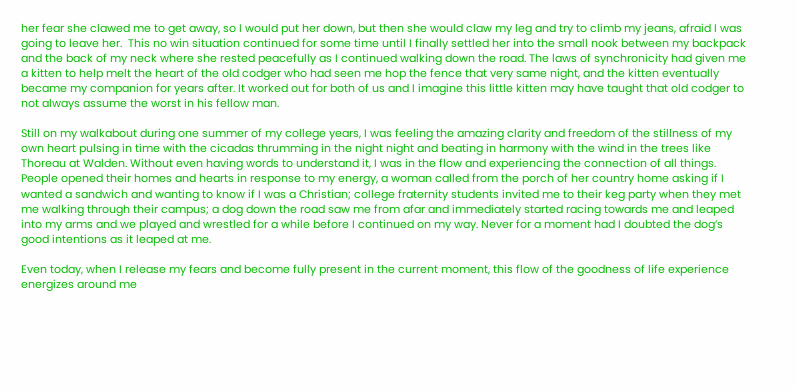her fear she clawed me to get away, so I would put her down, but then she would claw my leg and try to climb my jeans, afraid I was going to leave her.  This no win situation continued for some time until I finally settled her into the small nook between my backpack and the back of my neck where she rested peacefully as I continued walking down the road. The laws of synchronicity had given me a kitten to help melt the heart of the old codger who had seen me hop the fence that very same night, and the kitten eventually became my companion for years after. It worked out for both of us and I imagine this little kitten may have taught that old codger to not always assume the worst in his fellow man.

Still on my walkabout during one summer of my college years, I was feeling the amazing clarity and freedom of the stillness of my own heart pulsing in time with the cicadas thrumming in the night night and beating in harmony with the wind in the trees like Thoreau at Walden. Without even having words to understand it, I was in the flow and experiencing the connection of all things. People opened their homes and hearts in response to my energy, a woman called from the porch of her country home asking if I wanted a sandwich and wanting to know if I was a Christian; college fraternity students invited me to their keg party when they met me walking through their campus; a dog down the road saw me from afar and immediately started racing towards me and leaped into my arms and we played and wrestled for a while before I continued on my way. Never for a moment had I doubted the dog’s good intentions as it leaped at me.

Even today, when I release my fears and become fully present in the current moment, this flow of the goodness of life experience energizes around me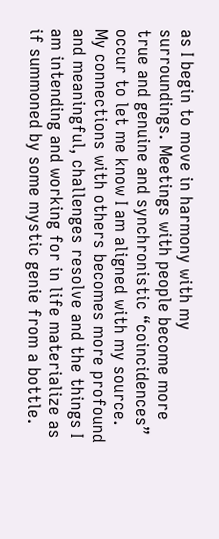as I begin to move in harmony with my surroundings. Meetings with people become more true and genuine and synchronistic “coincidences” occur to let me know I am aligned with my source. My connections with others becomes more profound and meaningful, challenges resolve and the things I am intending and working for in life materialize as if summoned by some mystic genie from a bottle.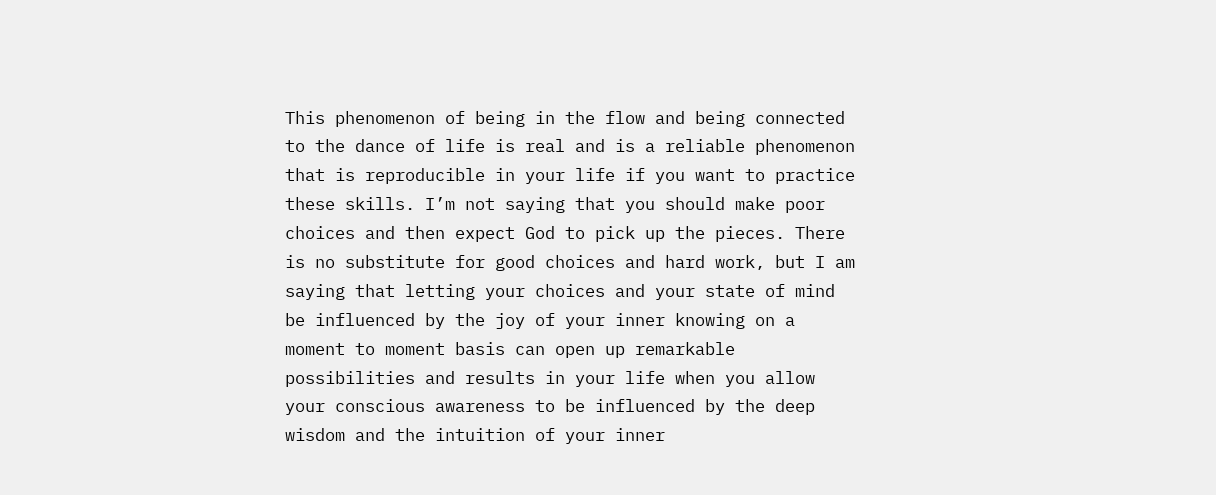This phenomenon of being in the flow and being connected to the dance of life is real and is a reliable phenomenon that is reproducible in your life if you want to practice these skills. I’m not saying that you should make poor choices and then expect God to pick up the pieces. There is no substitute for good choices and hard work, but I am saying that letting your choices and your state of mind be influenced by the joy of your inner knowing on a moment to moment basis can open up remarkable possibilities and results in your life when you allow your conscious awareness to be influenced by the deep wisdom and the intuition of your inner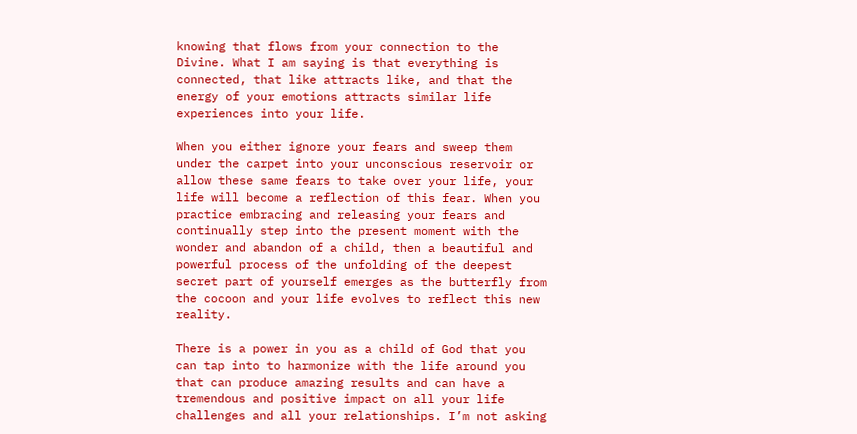knowing that flows from your connection to the Divine. What I am saying is that everything is connected, that like attracts like, and that the energy of your emotions attracts similar life experiences into your life.

When you either ignore your fears and sweep them under the carpet into your unconscious reservoir or allow these same fears to take over your life, your life will become a reflection of this fear. When you practice embracing and releasing your fears and continually step into the present moment with the wonder and abandon of a child, then a beautiful and powerful process of the unfolding of the deepest secret part of yourself emerges as the butterfly from the cocoon and your life evolves to reflect this new reality.

There is a power in you as a child of God that you can tap into to harmonize with the life around you that can produce amazing results and can have a tremendous and positive impact on all your life challenges and all your relationships. I’m not asking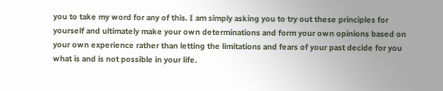you to take my word for any of this. I am simply asking you to try out these principles for yourself and ultimately make your own determinations and form your own opinions based on your own experience rather than letting the limitations and fears of your past decide for you what is and is not possible in your life.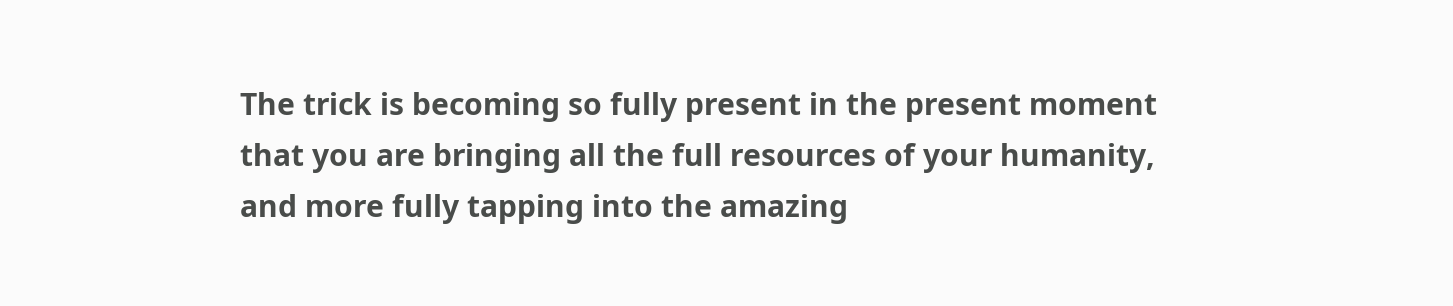The trick is becoming so fully present in the present moment that you are bringing all the full resources of your humanity, and more fully tapping into the amazing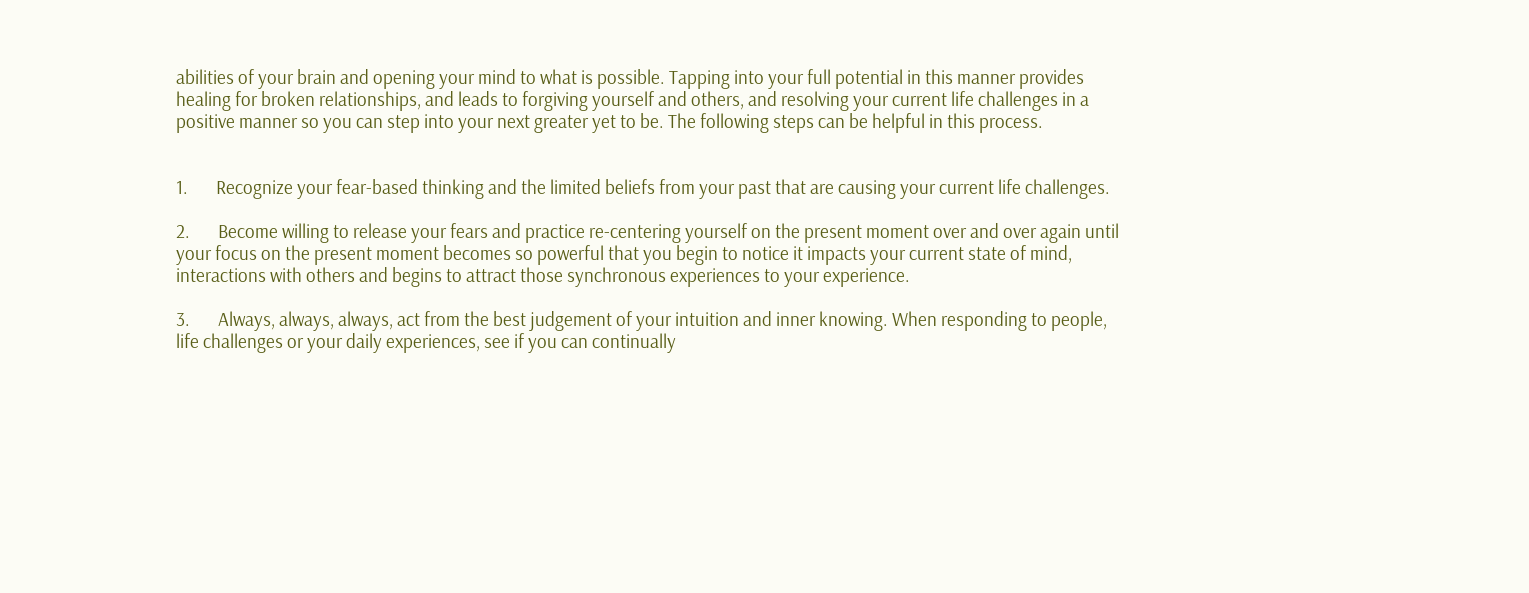abilities of your brain and opening your mind to what is possible. Tapping into your full potential in this manner provides healing for broken relationships, and leads to forgiving yourself and others, and resolving your current life challenges in a positive manner so you can step into your next greater yet to be. The following steps can be helpful in this process.


1.       Recognize your fear-based thinking and the limited beliefs from your past that are causing your current life challenges.

2.       Become willing to release your fears and practice re-centering yourself on the present moment over and over again until your focus on the present moment becomes so powerful that you begin to notice it impacts your current state of mind, interactions with others and begins to attract those synchronous experiences to your experience.

3.       Always, always, always, act from the best judgement of your intuition and inner knowing. When responding to people, life challenges or your daily experiences, see if you can continually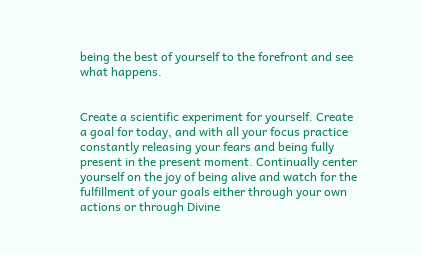being the best of yourself to the forefront and see what happens.


Create a scientific experiment for yourself. Create a goal for today, and with all your focus practice constantly releasing your fears and being fully present in the present moment. Continually center yourself on the joy of being alive and watch for the fulfillment of your goals either through your own actions or through Divine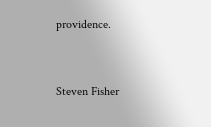providence.


Steven Fisher